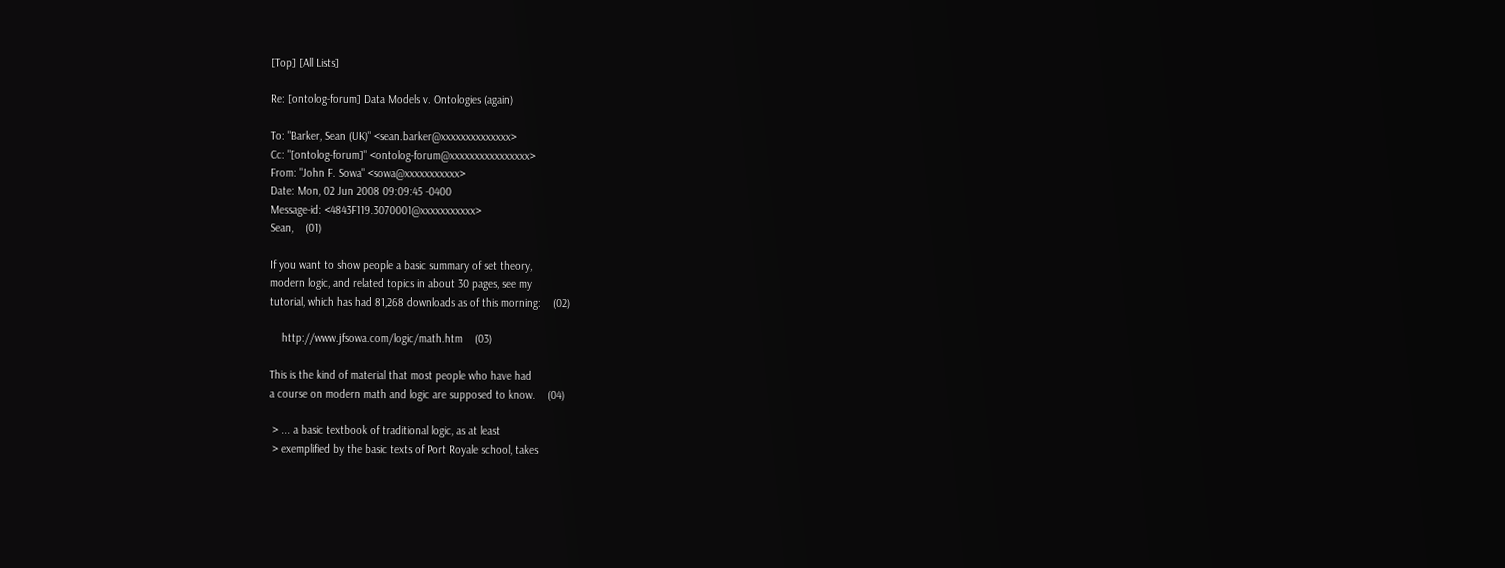[Top] [All Lists]

Re: [ontolog-forum] Data Models v. Ontologies (again)

To: "Barker, Sean (UK)" <sean.barker@xxxxxxxxxxxxxx>
Cc: "[ontolog-forum]" <ontolog-forum@xxxxxxxxxxxxxxxx>
From: "John F. Sowa" <sowa@xxxxxxxxxxx>
Date: Mon, 02 Jun 2008 09:09:45 -0400
Message-id: <4843F119.3070001@xxxxxxxxxxx>
Sean,    (01)

If you want to show people a basic summary of set theory,
modern logic, and related topics in about 30 pages, see my
tutorial, which has had 81,268 downloads as of this morning:    (02)

    http://www.jfsowa.com/logic/math.htm    (03)

This is the kind of material that most people who have had
a course on modern math and logic are supposed to know.    (04)

 > ... a basic textbook of traditional logic, as at least
 > exemplified by the basic texts of Port Royale school, takes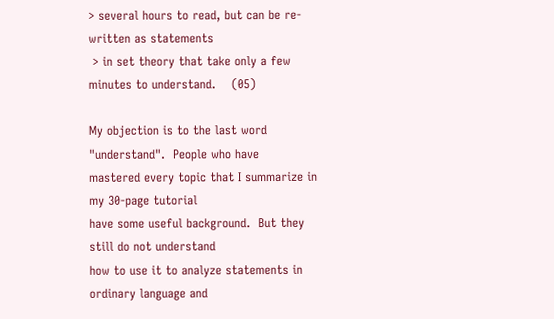> several hours to read, but can be re-written as statements
 > in set theory that take only a few minutes to understand.    (05)

My objection is to the last word "understand".  People who have
mastered every topic that I summarize in my 30-page tutorial
have some useful background.  But they still do not understand
how to use it to analyze statements in ordinary language and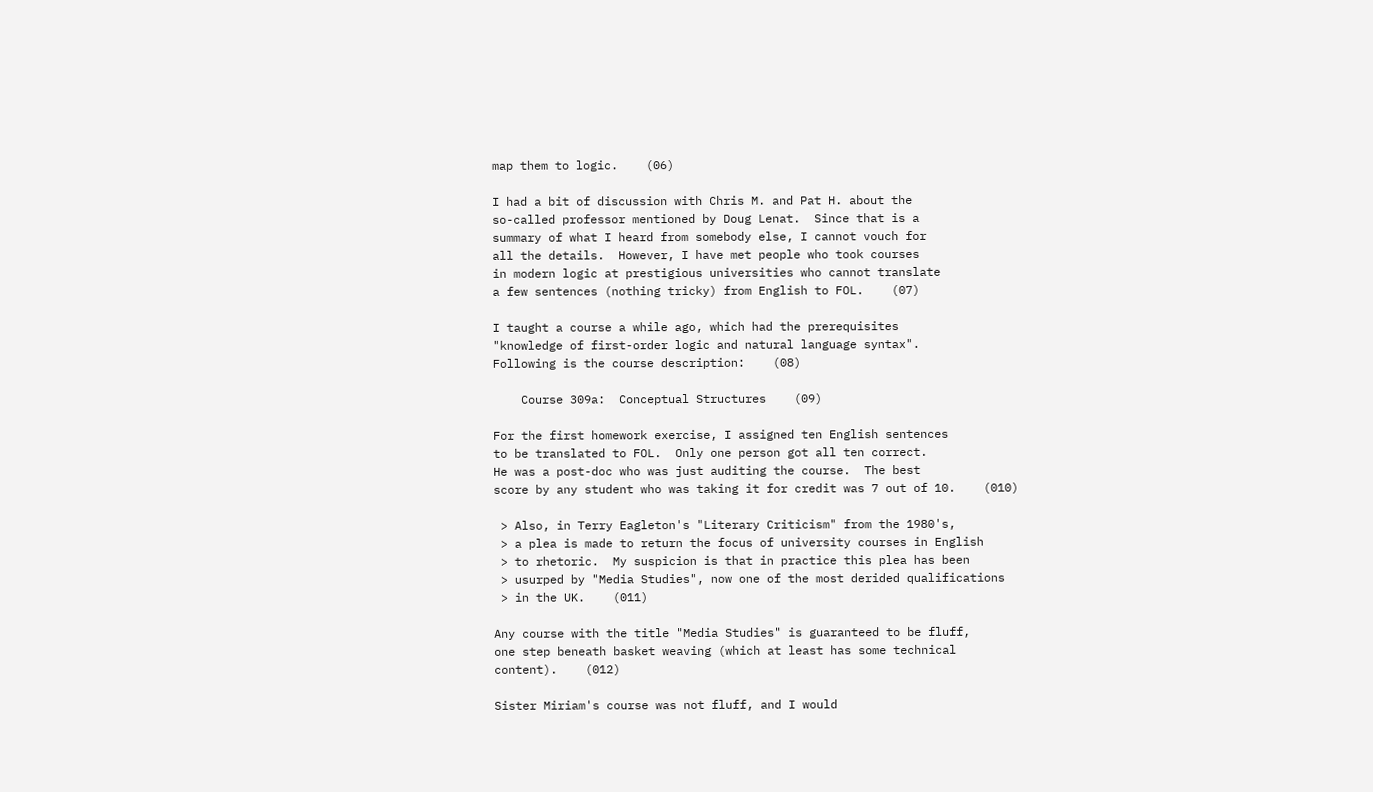map them to logic.    (06)

I had a bit of discussion with Chris M. and Pat H. about the
so-called professor mentioned by Doug Lenat.  Since that is a
summary of what I heard from somebody else, I cannot vouch for
all the details.  However, I have met people who took courses
in modern logic at prestigious universities who cannot translate
a few sentences (nothing tricky) from English to FOL.    (07)

I taught a course a while ago, which had the prerequisites
"knowledge of first-order logic and natural language syntax".
Following is the course description:    (08)

    Course 309a:  Conceptual Structures    (09)

For the first homework exercise, I assigned ten English sentences
to be translated to FOL.  Only one person got all ten correct.
He was a post-doc who was just auditing the course.  The best
score by any student who was taking it for credit was 7 out of 10.    (010)

 > Also, in Terry Eagleton's "Literary Criticism" from the 1980's,
 > a plea is made to return the focus of university courses in English
 > to rhetoric.  My suspicion is that in practice this plea has been
 > usurped by "Media Studies", now one of the most derided qualifications
 > in the UK.    (011)

Any course with the title "Media Studies" is guaranteed to be fluff,
one step beneath basket weaving (which at least has some technical
content).    (012)

Sister Miriam's course was not fluff, and I would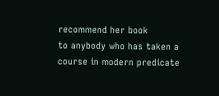recommend her book
to anybody who has taken a course in modern predicate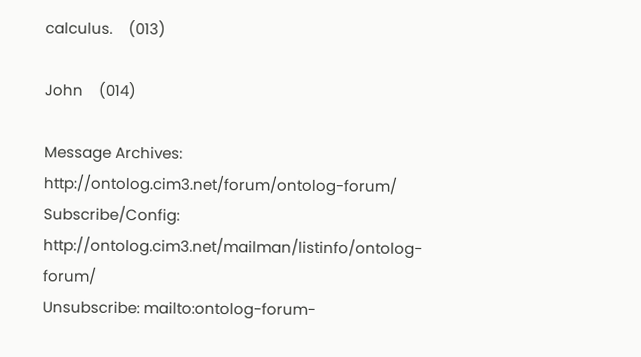calculus.    (013)

John    (014)

Message Archives: http://ontolog.cim3.net/forum/ontolog-forum/
Subscribe/Config: http://ontolog.cim3.net/mailman/listinfo/ontolog-forum/
Unsubscribe: mailto:ontolog-forum-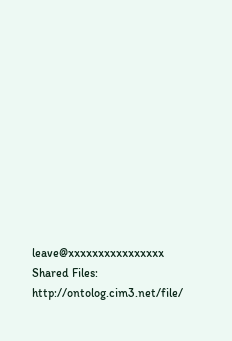leave@xxxxxxxxxxxxxxxx
Shared Files: http://ontolog.cim3.net/file/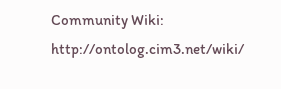Community Wiki: http://ontolog.cim3.net/wiki/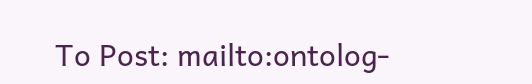To Post: mailto:ontolog-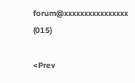forum@xxxxxxxxxxxxxxxx    (015)

<Prev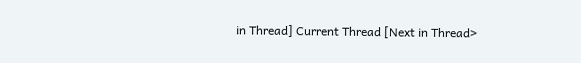in Thread] Current Thread [Next in Thread>